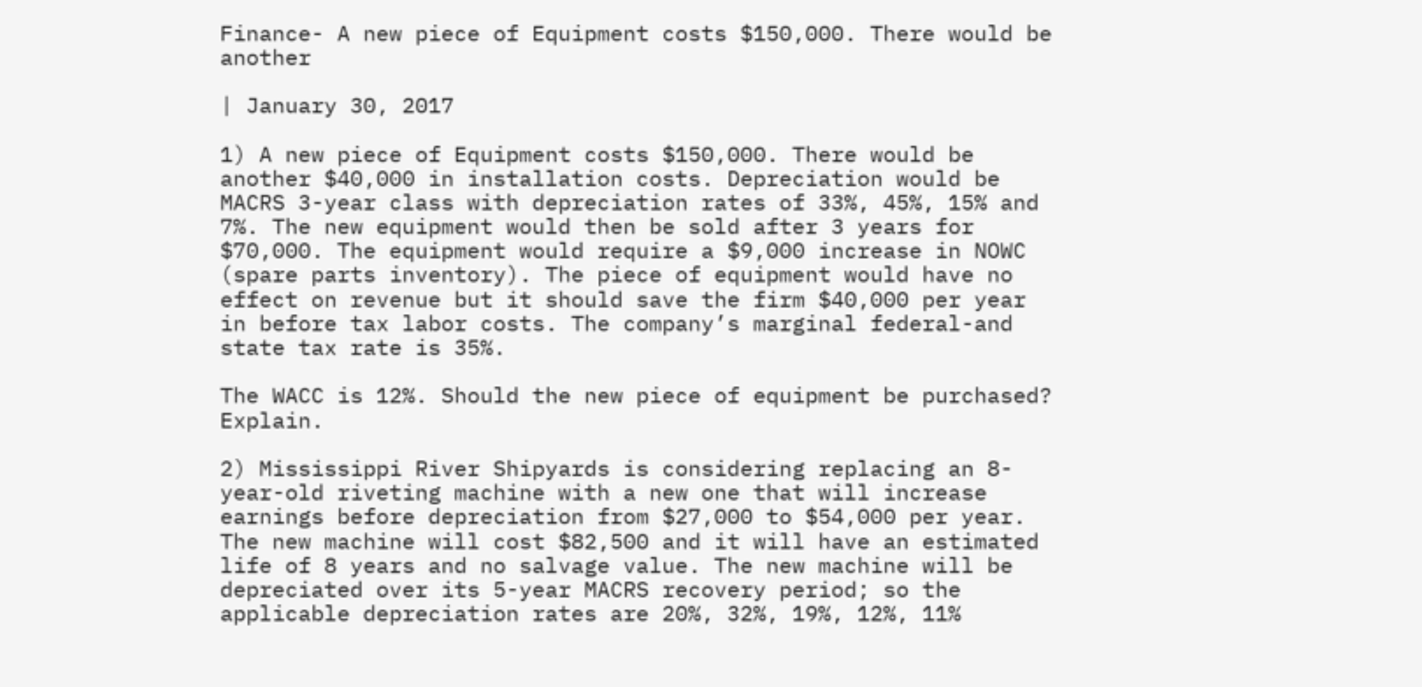Finance- A new piece of Equipment costs $150,000. There would be another

| January 30, 2017

1) A new piece of Equipment costs $150,000. There would be another $40,000 in installation costs. Depreciation would be MACRS 3-year class with depreciation rates of 33%, 45%, 15% and 7%. The new equipment would then be sold after 3 years for $70,000. The equipment would require a $9,000 increase in NOWC (spare parts inventory). The piece of equipment would have no effect on revenue but it should save the firm $40,000 per year in before tax labor costs. The company’s marginal federal-and state tax rate is 35%.

The WACC is 12%. Should the new piece of equipment be purchased? Explain.

2) Mississippi River Shipyards is considering replacing an 8-year-old riveting machine with a new one that will increase earnings before depreciation from $27,000 to $54,000 per year. The new machine will cost $82,500 and it will have an estimated life of 8 years and no salvage value. The new machine will be depreciated over its 5-year MACRS recovery period; so the applicable depreciation rates are 20%, 32%, 19%, 12%, 11%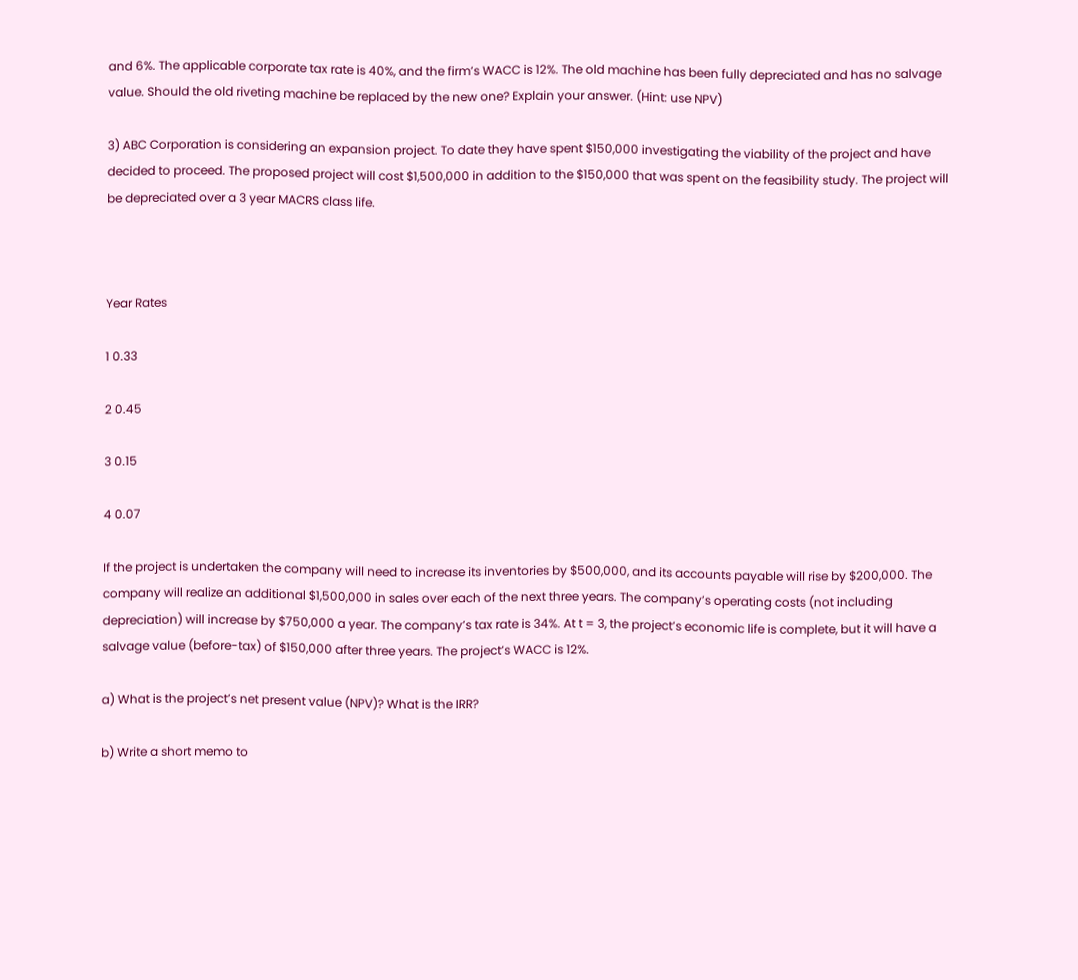and 6%. The applicable corporate tax rate is 40%, and the firm’s WACC is 12%. The old machine has been fully depreciated and has no salvage value. Should the old riveting machine be replaced by the new one? Explain your answer. (Hint: use NPV)

3) ABC Corporation is considering an expansion project. To date they have spent $150,000 investigating the viability of the project and have decided to proceed. The proposed project will cost $1,500,000 in addition to the $150,000 that was spent on the feasibility study. The project will be depreciated over a 3 year MACRS class life.



Year Rates

1 0.33

2 0.45

3 0.15

4 0.07

If the project is undertaken the company will need to increase its inventories by $500,000, and its accounts payable will rise by $200,000. The company will realize an additional $1,500,000 in sales over each of the next three years. The company’s operating costs (not including depreciation) will increase by $750,000 a year. The company’s tax rate is 34%. At t = 3, the project’s economic life is complete, but it will have a salvage value (before-tax) of $150,000 after three years. The project’s WACC is 12%.

a) What is the project’s net present value (NPV)? What is the IRR?

b) Write a short memo to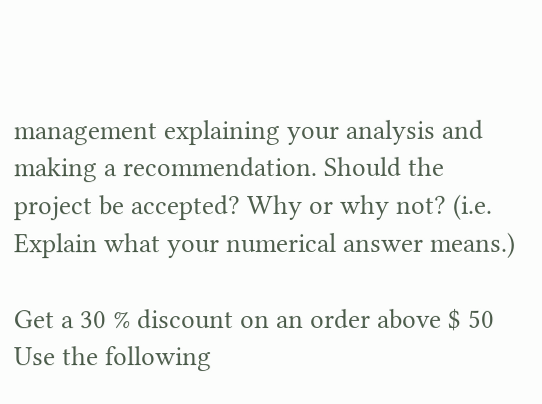management explaining your analysis and making a recommendation. Should the project be accepted? Why or why not? (i.e. Explain what your numerical answer means.)

Get a 30 % discount on an order above $ 50
Use the following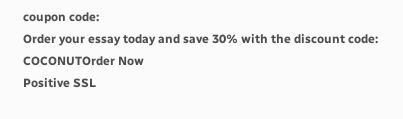coupon code:
Order your essay today and save 30% with the discount code: COCONUTOrder Now
Positive SSL